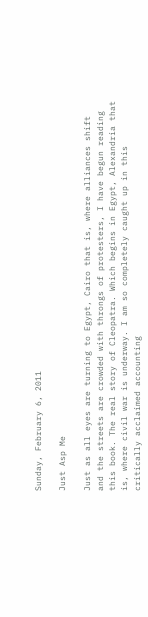Sunday, February 6, 2011

Just Asp Me

Just as all eyes are turning to Egypt, Cairo that is, where alliances shift and the streets are crowded with throngs of protesters, I have begun reading this book. The real story of Cleopatra. Which begins in Egypt, Alexandria that is, where civil war is underway. I am so completely caught up in this critically acclaimed accounting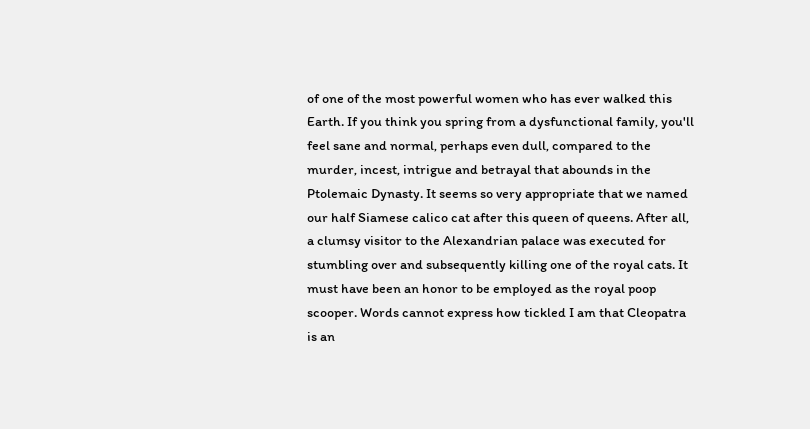of one of the most powerful women who has ever walked this Earth. If you think you spring from a dysfunctional family, you'll feel sane and normal, perhaps even dull, compared to the murder, incest, intrigue and betrayal that abounds in the Ptolemaic Dynasty. It seems so very appropriate that we named our half Siamese calico cat after this queen of queens. After all, a clumsy visitor to the Alexandrian palace was executed for stumbling over and subsequently killing one of the royal cats. It must have been an honor to be employed as the royal poop scooper. Words cannot express how tickled I am that Cleopatra is an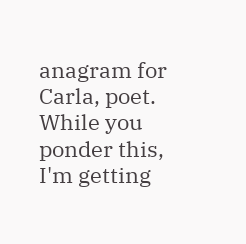anagram for Carla, poet. While you ponder this, I'm getting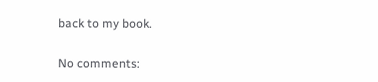back to my book.

No comments: